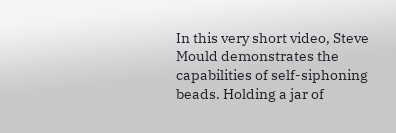In this very short video, Steve Mould demonstrates the capabilities of self-siphoning beads. Holding a jar of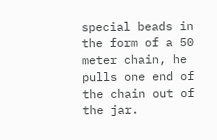special beads in the form of a 50 meter chain, he pulls one end of the chain out of the jar.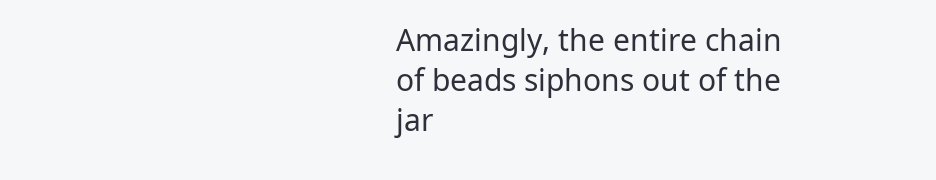Amazingly, the entire chain of beads siphons out of the jar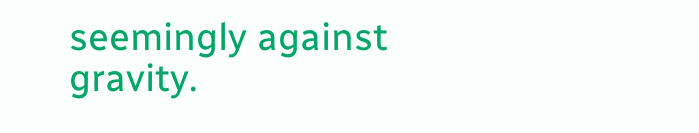seemingly against gravity.